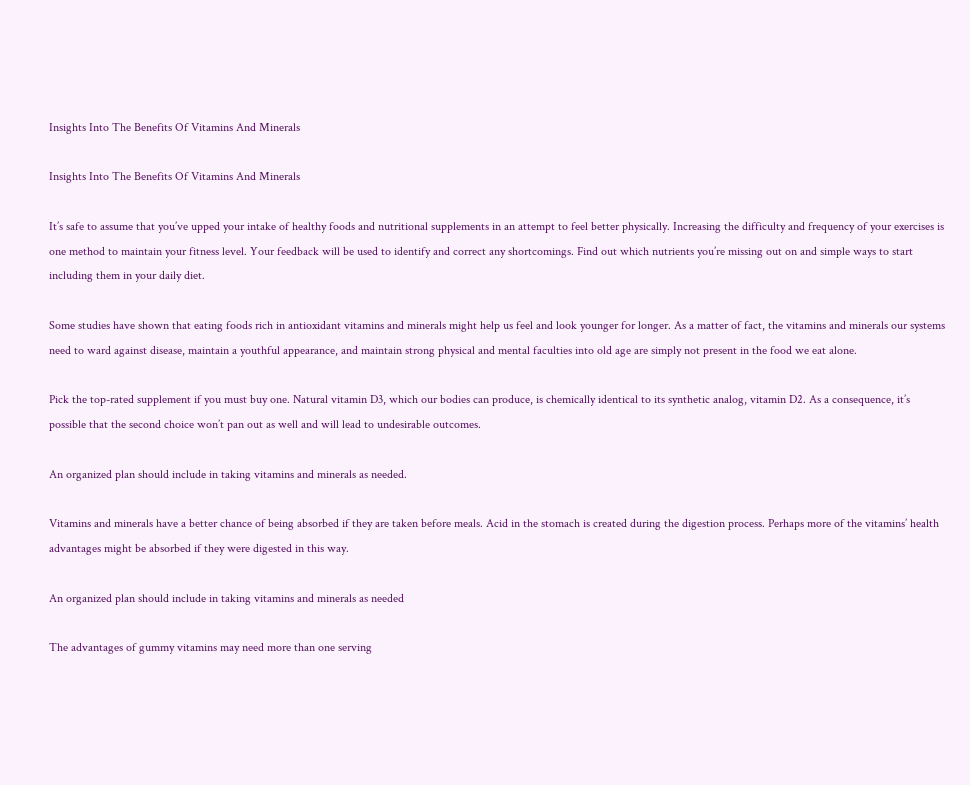Insights Into The Benefits Of Vitamins And Minerals

Insights Into The Benefits Of Vitamins And Minerals

It’s safe to assume that you’ve upped your intake of healthy foods and nutritional supplements in an attempt to feel better physically. Increasing the difficulty and frequency of your exercises is one method to maintain your fitness level. Your feedback will be used to identify and correct any shortcomings. Find out which nutrients you’re missing out on and simple ways to start including them in your daily diet.

Some studies have shown that eating foods rich in antioxidant vitamins and minerals might help us feel and look younger for longer. As a matter of fact, the vitamins and minerals our systems need to ward against disease, maintain a youthful appearance, and maintain strong physical and mental faculties into old age are simply not present in the food we eat alone.

Pick the top-rated supplement if you must buy one. Natural vitamin D3, which our bodies can produce, is chemically identical to its synthetic analog, vitamin D2. As a consequence, it’s possible that the second choice won’t pan out as well and will lead to undesirable outcomes.

An organized plan should include in taking vitamins and minerals as needed.

Vitamins and minerals have a better chance of being absorbed if they are taken before meals. Acid in the stomach is created during the digestion process. Perhaps more of the vitamins’ health advantages might be absorbed if they were digested in this way.

An organized plan should include in taking vitamins and minerals as needed

The advantages of gummy vitamins may need more than one serving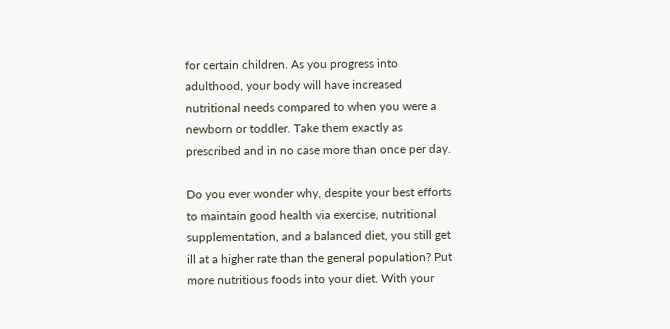for certain children. As you progress into adulthood, your body will have increased nutritional needs compared to when you were a newborn or toddler. Take them exactly as prescribed and in no case more than once per day.

Do you ever wonder why, despite your best efforts to maintain good health via exercise, nutritional supplementation, and a balanced diet, you still get ill at a higher rate than the general population? Put more nutritious foods into your diet. With your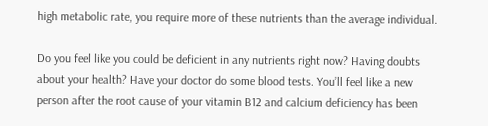high metabolic rate, you require more of these nutrients than the average individual.

Do you feel like you could be deficient in any nutrients right now? Having doubts about your health? Have your doctor do some blood tests. You’ll feel like a new person after the root cause of your vitamin B12 and calcium deficiency has been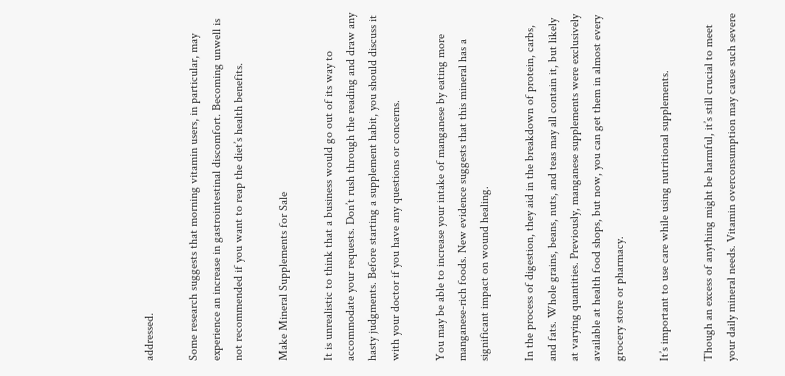addressed.

Some research suggests that morning vitamin users, in particular, may experience an increase in gastrointestinal discomfort. Becoming unwell is not recommended if you want to reap the diet’s health benefits.

Make Mineral Supplements for Sale

It is unrealistic to think that a business would go out of its way to accommodate your requests. Don’t rush through the reading and draw any hasty judgments. Before starting a supplement habit, you should discuss it with your doctor if you have any questions or concerns.

You may be able to increase your intake of manganese by eating more manganese-rich foods. New evidence suggests that this mineral has a significant impact on wound healing.

In the process of digestion, they aid in the breakdown of protein, carbs, and fats. Whole grains, beans, nuts, and teas may all contain it, but likely at varying quantities. Previously, manganese supplements were exclusively available at health food shops, but now, you can get them in almost every grocery store or pharmacy.

It’s important to use care while using nutritional supplements.

Though an excess of anything might be harmful, it’s still crucial to meet your daily mineral needs. Vitamin overconsumption may cause such severe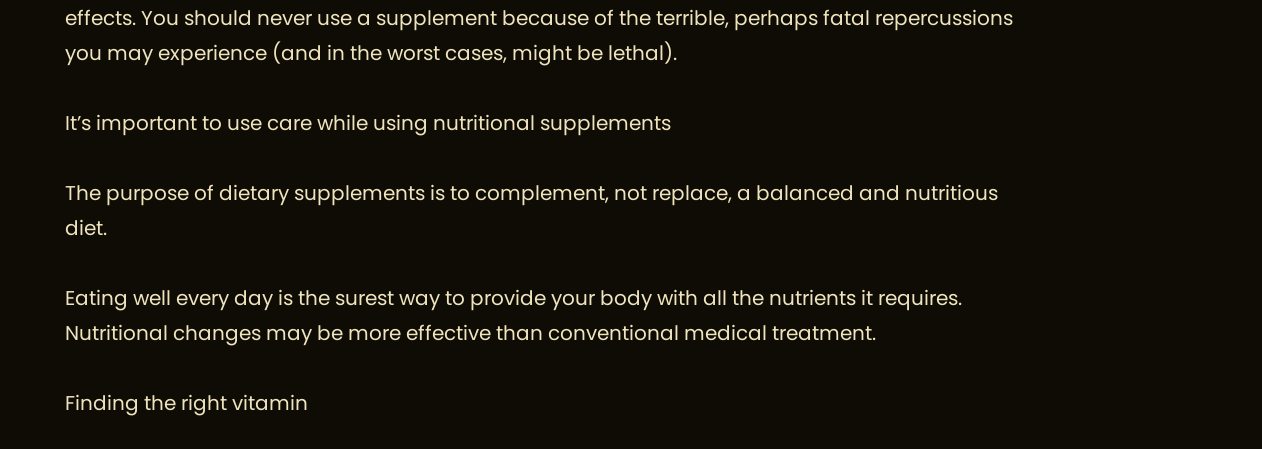effects. You should never use a supplement because of the terrible, perhaps fatal repercussions you may experience (and in the worst cases, might be lethal).

It’s important to use care while using nutritional supplements

The purpose of dietary supplements is to complement, not replace, a balanced and nutritious diet.

Eating well every day is the surest way to provide your body with all the nutrients it requires. Nutritional changes may be more effective than conventional medical treatment.

Finding the right vitamin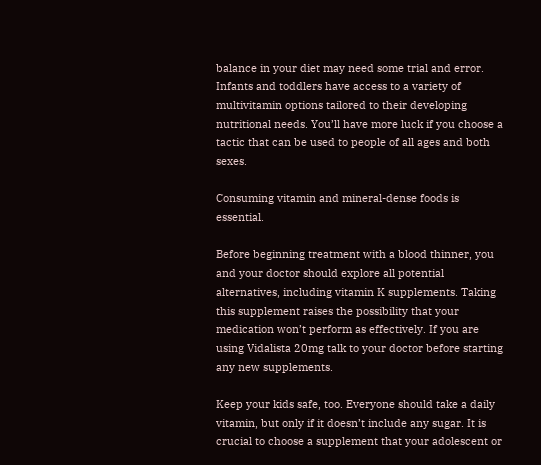balance in your diet may need some trial and error. Infants and toddlers have access to a variety of multivitamin options tailored to their developing nutritional needs. You’ll have more luck if you choose a tactic that can be used to people of all ages and both sexes.

Consuming vitamin and mineral-dense foods is essential.

Before beginning treatment with a blood thinner, you and your doctor should explore all potential alternatives, including vitamin K supplements. Taking this supplement raises the possibility that your medication won’t perform as effectively. If you are using Vidalista 20mg talk to your doctor before starting any new supplements.

Keep your kids safe, too. Everyone should take a daily vitamin, but only if it doesn’t include any sugar. It is crucial to choose a supplement that your adolescent or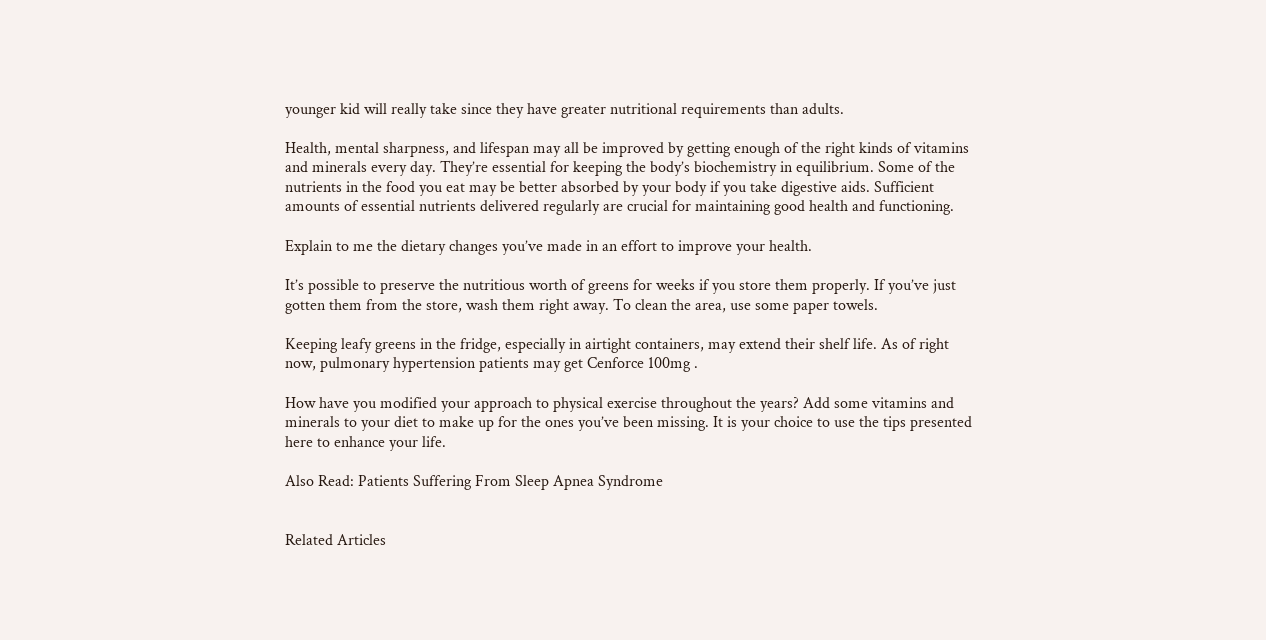younger kid will really take since they have greater nutritional requirements than adults.

Health, mental sharpness, and lifespan may all be improved by getting enough of the right kinds of vitamins and minerals every day. They’re essential for keeping the body’s biochemistry in equilibrium. Some of the nutrients in the food you eat may be better absorbed by your body if you take digestive aids. Sufficient amounts of essential nutrients delivered regularly are crucial for maintaining good health and functioning.

Explain to me the dietary changes you’ve made in an effort to improve your health.

It’s possible to preserve the nutritious worth of greens for weeks if you store them properly. If you’ve just gotten them from the store, wash them right away. To clean the area, use some paper towels.

Keeping leafy greens in the fridge, especially in airtight containers, may extend their shelf life. As of right now, pulmonary hypertension patients may get Cenforce 100mg .

How have you modified your approach to physical exercise throughout the years? Add some vitamins and minerals to your diet to make up for the ones you’ve been missing. It is your choice to use the tips presented here to enhance your life.

Also Read: Patients Suffering From Sleep Apnea Syndrome


Related Articles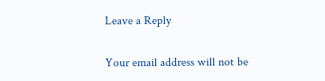Leave a Reply

Your email address will not be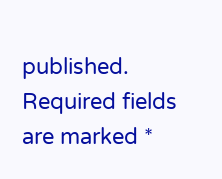published. Required fields are marked *